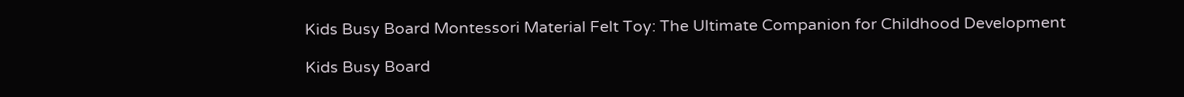Kids Busy Board Montessori Material Felt Toy: The Ultimate Companion for Childhood Development

Kids Busy Board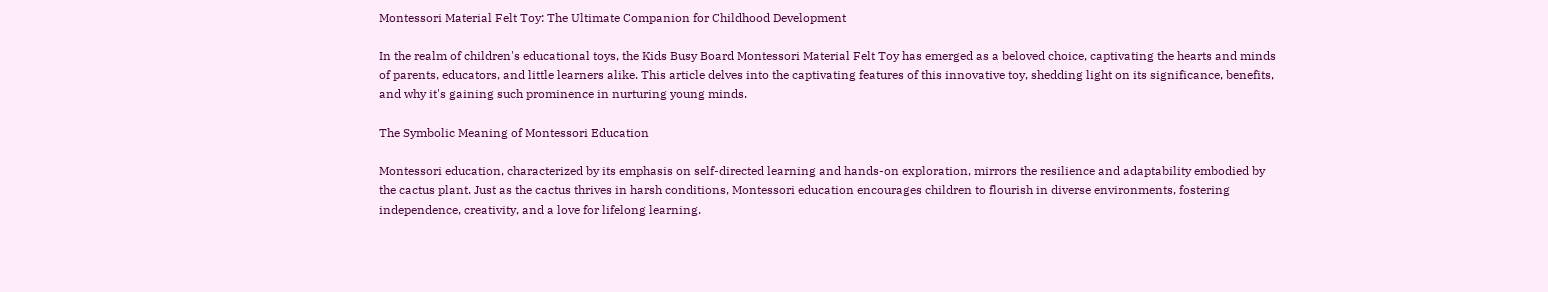Montessori Material Felt Toy: The Ultimate Companion for Childhood Development

In the realm of children's educational toys, the Kids Busy Board Montessori Material Felt Toy has emerged as a beloved choice, captivating the hearts and minds of parents, educators, and little learners alike. This article delves into the captivating features of this innovative toy, shedding light on its significance, benefits, and why it's gaining such prominence in nurturing young minds.

The Symbolic Meaning of Montessori Education

Montessori education, characterized by its emphasis on self-directed learning and hands-on exploration, mirrors the resilience and adaptability embodied by the cactus plant. Just as the cactus thrives in harsh conditions, Montessori education encourages children to flourish in diverse environments, fostering independence, creativity, and a love for lifelong learning.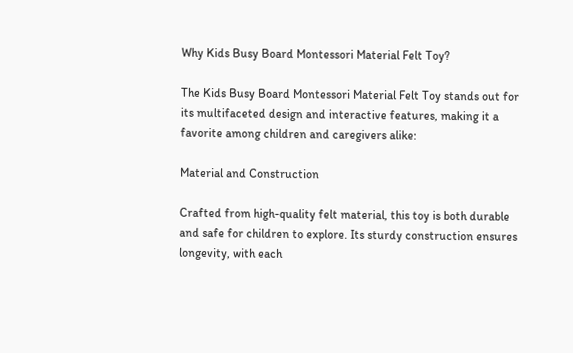Why Kids Busy Board Montessori Material Felt Toy?

The Kids Busy Board Montessori Material Felt Toy stands out for its multifaceted design and interactive features, making it a favorite among children and caregivers alike:

Material and Construction

Crafted from high-quality felt material, this toy is both durable and safe for children to explore. Its sturdy construction ensures longevity, with each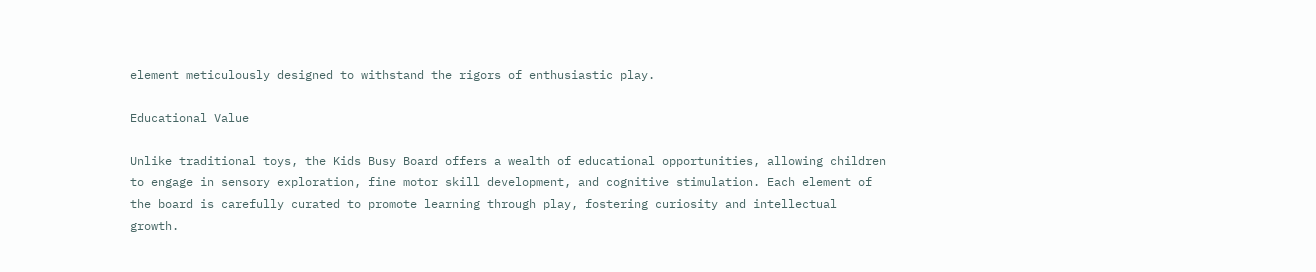element meticulously designed to withstand the rigors of enthusiastic play.

Educational Value

Unlike traditional toys, the Kids Busy Board offers a wealth of educational opportunities, allowing children to engage in sensory exploration, fine motor skill development, and cognitive stimulation. Each element of the board is carefully curated to promote learning through play, fostering curiosity and intellectual growth.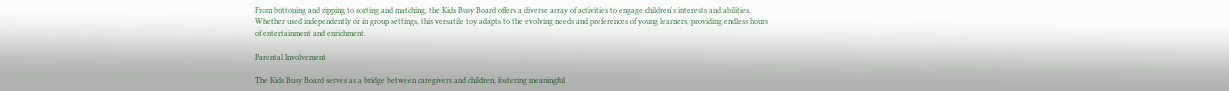From buttoning and zipping to sorting and matching, the Kids Busy Board offers a diverse array of activities to engage children's interests and abilities. Whether used independently or in group settings, this versatile toy adapts to the evolving needs and preferences of young learners, providing endless hours of entertainment and enrichment.

Parental Involvement

The Kids Busy Board serves as a bridge between caregivers and children, fostering meaningful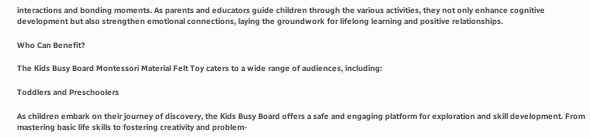interactions and bonding moments. As parents and educators guide children through the various activities, they not only enhance cognitive development but also strengthen emotional connections, laying the groundwork for lifelong learning and positive relationships.

Who Can Benefit?

The Kids Busy Board Montessori Material Felt Toy caters to a wide range of audiences, including:

Toddlers and Preschoolers

As children embark on their journey of discovery, the Kids Busy Board offers a safe and engaging platform for exploration and skill development. From mastering basic life skills to fostering creativity and problem-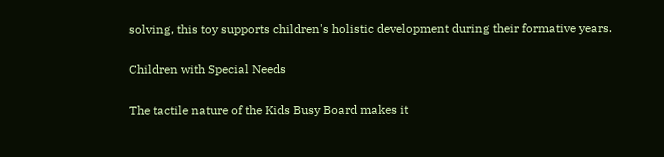solving, this toy supports children's holistic development during their formative years.

Children with Special Needs

The tactile nature of the Kids Busy Board makes it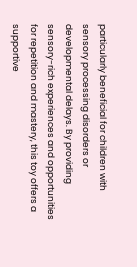particularly beneficial for children with sensory processing disorders or developmental delays. By providing sensory-rich experiences and opportunities for repetition and mastery, this toy offers a supportive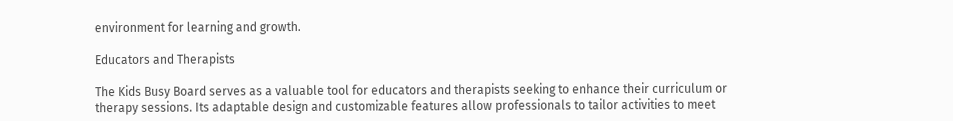environment for learning and growth.

Educators and Therapists

The Kids Busy Board serves as a valuable tool for educators and therapists seeking to enhance their curriculum or therapy sessions. Its adaptable design and customizable features allow professionals to tailor activities to meet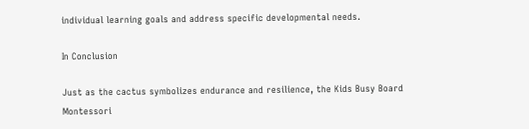individual learning goals and address specific developmental needs.

In Conclusion

Just as the cactus symbolizes endurance and resilience, the Kids Busy Board Montessori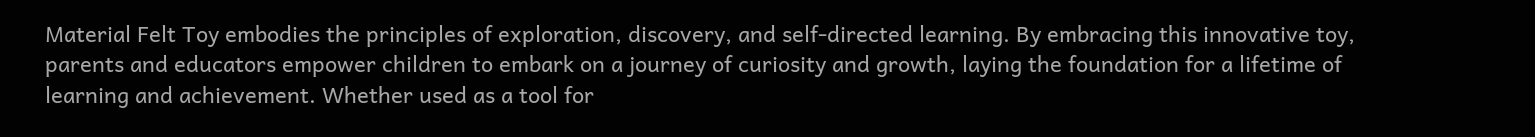Material Felt Toy embodies the principles of exploration, discovery, and self-directed learning. By embracing this innovative toy, parents and educators empower children to embark on a journey of curiosity and growth, laying the foundation for a lifetime of learning and achievement. Whether used as a tool for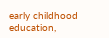early childhood education,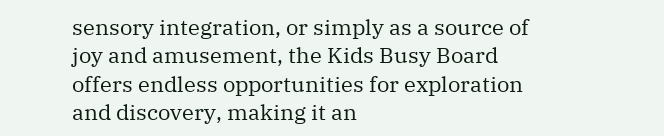sensory integration, or simply as a source of joy and amusement, the Kids Busy Board offers endless opportunities for exploration and discovery, making it an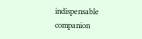indispensable companion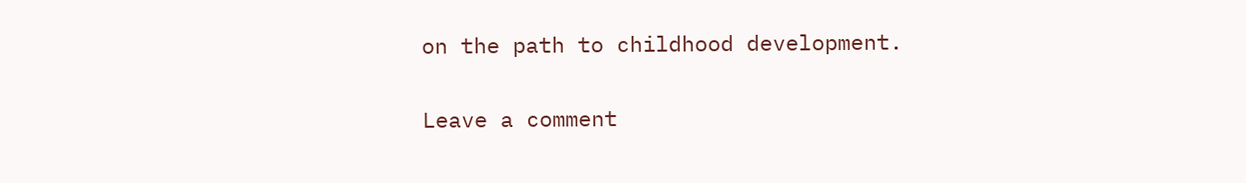on the path to childhood development.

Leave a comment